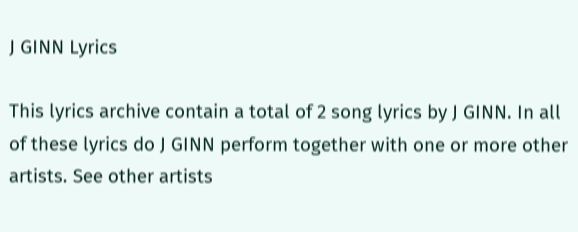J GINN Lyrics

This lyrics archive contain a total of 2 song lyrics by J GINN. In all of these lyrics do J GINN perform together with one or more other artists. See other artists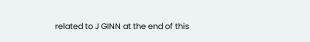related to J GINN at the end of this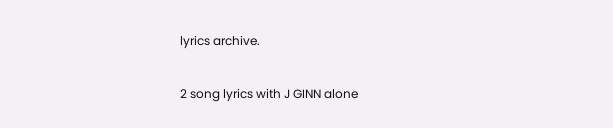lyrics archive.

2 song lyrics with J GINN alone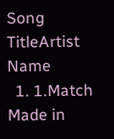Song TitleArtist Name
  1. 1.Match Made in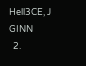Hell3CE, J GINN
  2.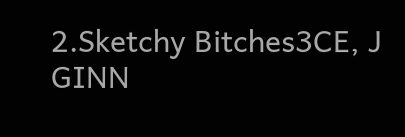2.Sketchy Bitches3CE, J GINN